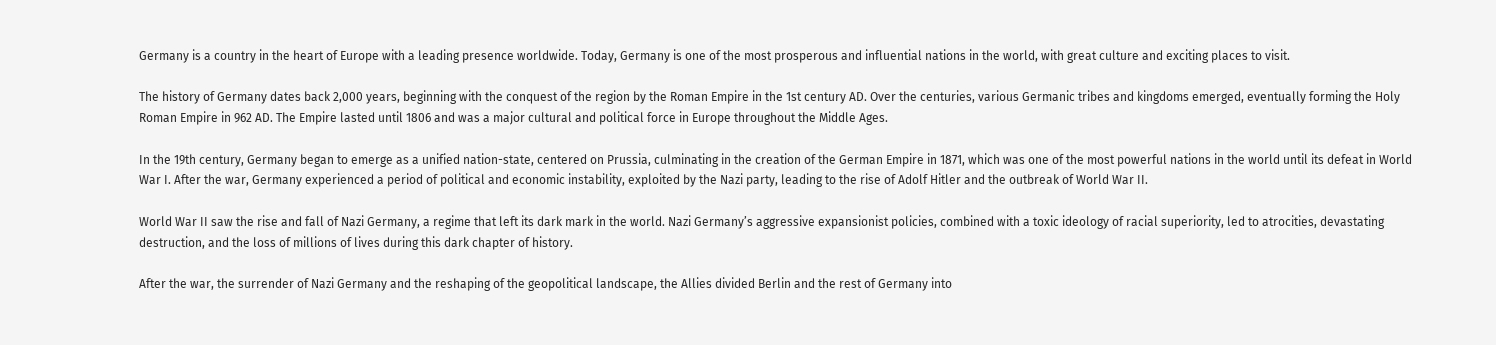Germany is a country in the heart of Europe with a leading presence worldwide. Today, Germany is one of the most prosperous and influential nations in the world, with great culture and exciting places to visit.

The history of Germany dates back 2,000 years, beginning with the conquest of the region by the Roman Empire in the 1st century AD. Over the centuries, various Germanic tribes and kingdoms emerged, eventually forming the Holy Roman Empire in 962 AD. The Empire lasted until 1806 and was a major cultural and political force in Europe throughout the Middle Ages.

In the 19th century, Germany began to emerge as a unified nation-state, centered on Prussia, culminating in the creation of the German Empire in 1871, which was one of the most powerful nations in the world until its defeat in World War I. After the war, Germany experienced a period of political and economic instability, exploited by the Nazi party, leading to the rise of Adolf Hitler and the outbreak of World War II.

World War II saw the rise and fall of Nazi Germany, a regime that left its dark mark in the world. Nazi Germany’s aggressive expansionist policies, combined with a toxic ideology of racial superiority, led to atrocities, devastating destruction, and the loss of millions of lives during this dark chapter of history.

After the war, the surrender of Nazi Germany and the reshaping of the geopolitical landscape, the Allies divided Berlin and the rest of Germany into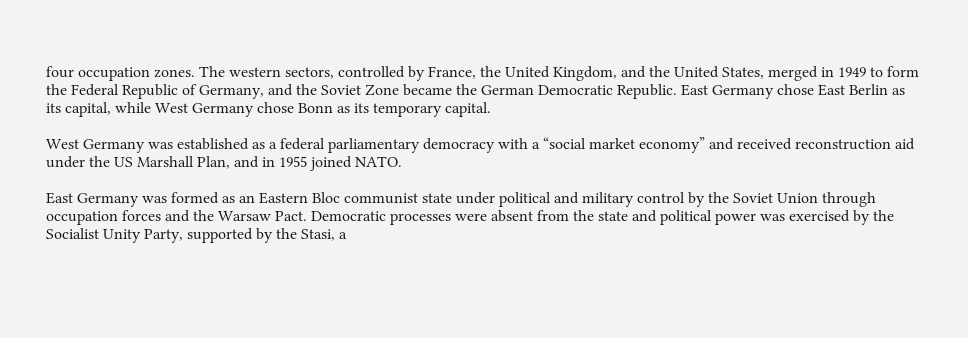four occupation zones. The western sectors, controlled by France, the United Kingdom, and the United States, merged in 1949 to form the Federal Republic of Germany, and the Soviet Zone became the German Democratic Republic. East Germany chose East Berlin as its capital, while West Germany chose Bonn as its temporary capital.

West Germany was established as a federal parliamentary democracy with a “social market economy” and received reconstruction aid under the US Marshall Plan, and in 1955 joined NATO.

East Germany was formed as an Eastern Bloc communist state under political and military control by the Soviet Union through occupation forces and the Warsaw Pact. Democratic processes were absent from the state and political power was exercised by the Socialist Unity Party, supported by the Stasi, a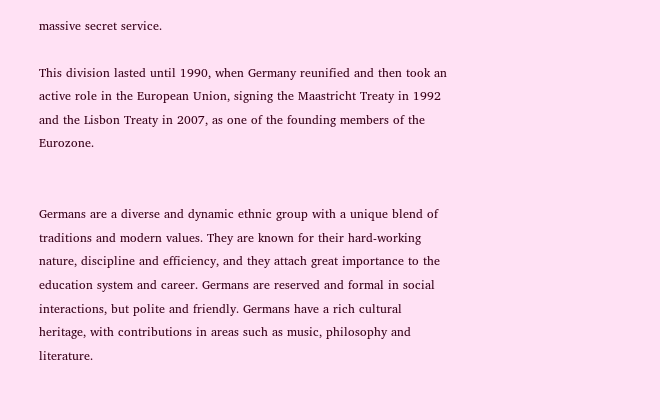massive secret service.

This division lasted until 1990, when Germany reunified and then took an active role in the European Union, signing the Maastricht Treaty in 1992 and the Lisbon Treaty in 2007, as one of the founding members of the Eurozone.


Germans are a diverse and dynamic ethnic group with a unique blend of traditions and modern values. They are known for their hard-working nature, discipline and efficiency, and they attach great importance to the education system and career. Germans are reserved and formal in social interactions, but polite and friendly. Germans have a rich cultural heritage, with contributions in areas such as music, philosophy and literature.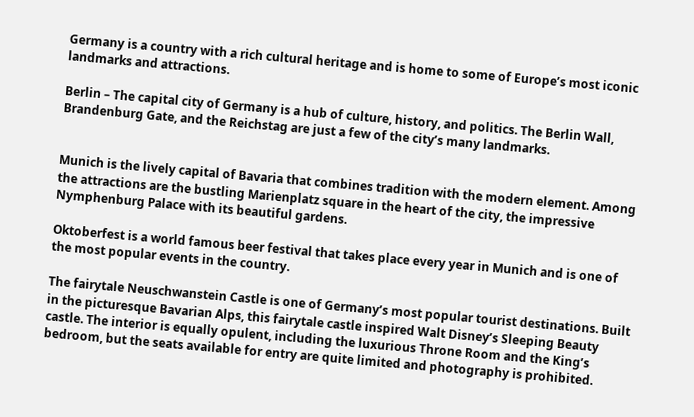Germany is a country with a rich cultural heritage and is home to some of Europe’s most iconic landmarks and attractions.

Berlin – The capital city of Germany is a hub of culture, history, and politics. The Berlin Wall, Brandenburg Gate, and the Reichstag are just a few of the city’s many landmarks.


Munich is the lively capital of Bavaria that combines tradition with the modern element. Among the attractions are the bustling Marienplatz square in the heart of the city, the impressive Nymphenburg Palace with its beautiful gardens.

Oktoberfest is a world famous beer festival that takes place every year in Munich and is one of the most popular events in the country.

The fairytale Neuschwanstein Castle is one of Germany’s most popular tourist destinations. Built in the picturesque Bavarian Alps, this fairytale castle inspired Walt Disney’s Sleeping Beauty castle. The interior is equally opulent, including the luxurious Throne Room and the King’s bedroom, but the seats available for entry are quite limited and photography is prohibited.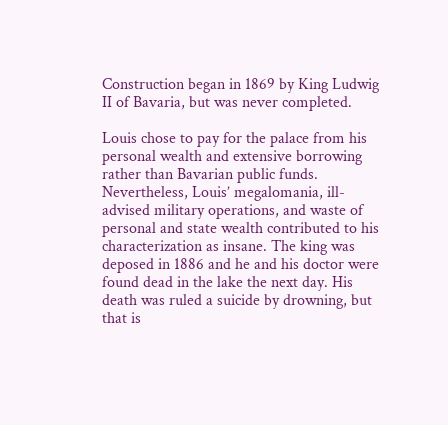Construction began in 1869 by King Ludwig II of Bavaria, but was never completed.

Louis chose to pay for the palace from his personal wealth and extensive borrowing rather than Bavarian public funds. Nevertheless, Louis’ megalomania, ill-advised military operations, and waste of personal and state wealth contributed to his characterization as insane. The king was deposed in 1886 and he and his doctor were found dead in the lake the next day. His death was ruled a suicide by drowning, but that is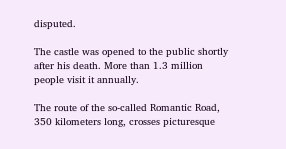disputed.

The castle was opened to the public shortly after his death. More than 1.3 million people visit it annually.

The route of the so-called Romantic Road, 350 kilometers long, crosses picturesque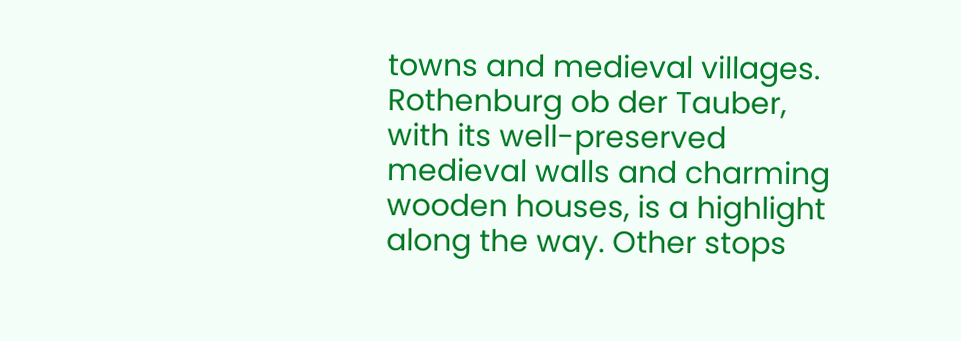towns and medieval villages. Rothenburg ob der Tauber, with its well-preserved medieval walls and charming wooden houses, is a highlight along the way. Other stops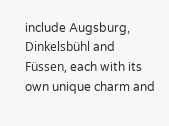include Augsburg, Dinkelsbühl and Füssen, each with its own unique charm and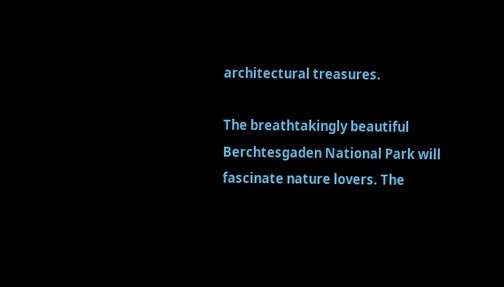architectural treasures.

The breathtakingly beautiful Berchtesgaden National Park will fascinate nature lovers. The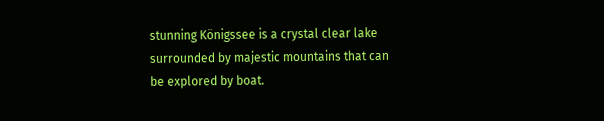stunning Königssee is a crystal clear lake surrounded by majestic mountains that can be explored by boat.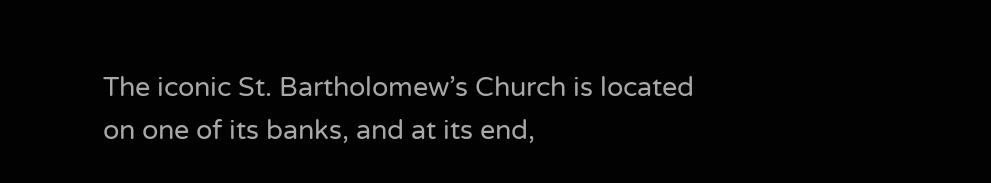The iconic St. Bartholomew’s Church is located on one of its banks, and at its end,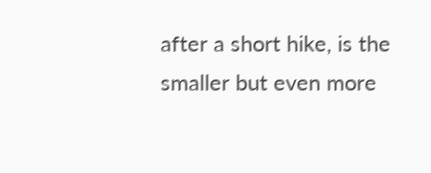after a short hike, is the smaller but even more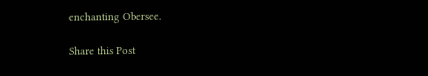enchanting Obersee.

Share this Post